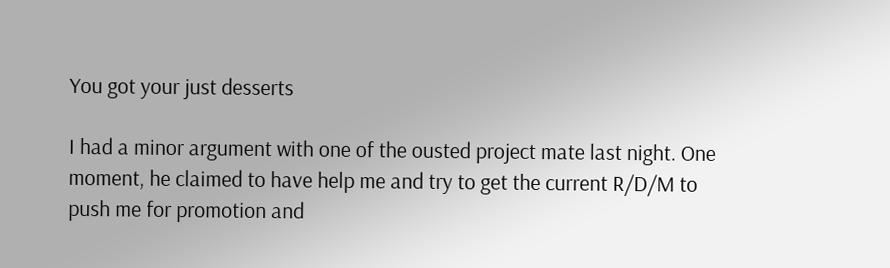You got your just desserts

I had a minor argument with one of the ousted project mate last night. One moment, he claimed to have help me and try to get the current R/D/M to push me for promotion and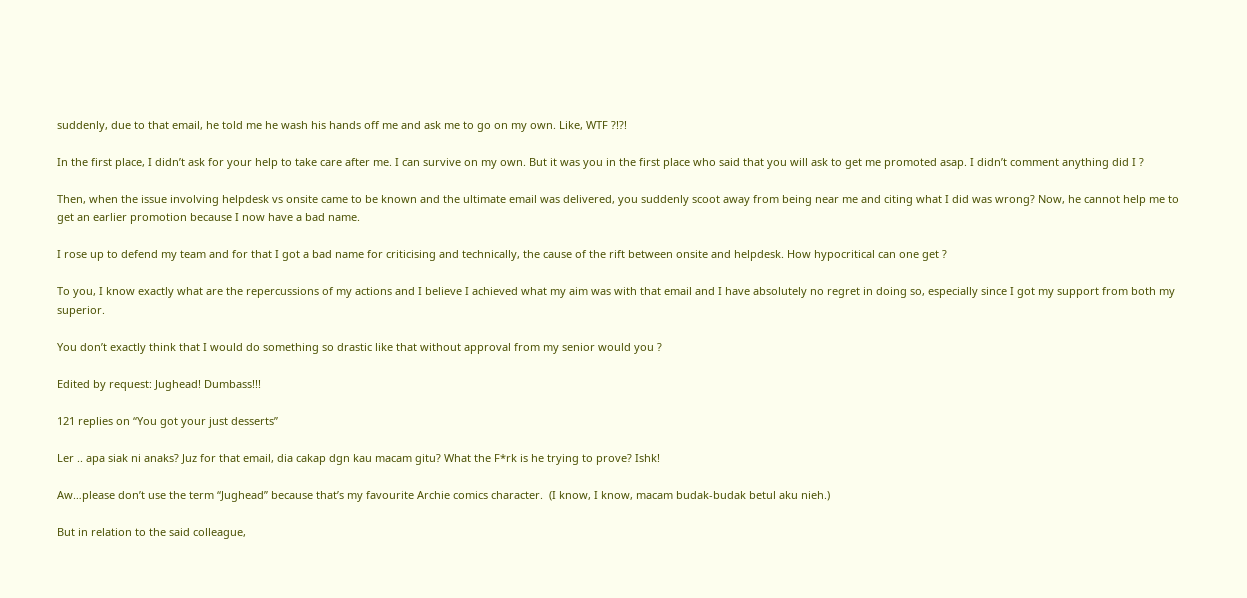suddenly, due to that email, he told me he wash his hands off me and ask me to go on my own. Like, WTF ?!?!

In the first place, I didn’t ask for your help to take care after me. I can survive on my own. But it was you in the first place who said that you will ask to get me promoted asap. I didn’t comment anything did I ?

Then, when the issue involving helpdesk vs onsite came to be known and the ultimate email was delivered, you suddenly scoot away from being near me and citing what I did was wrong? Now, he cannot help me to get an earlier promotion because I now have a bad name.

I rose up to defend my team and for that I got a bad name for criticising and technically, the cause of the rift between onsite and helpdesk. How hypocritical can one get ?

To you, I know exactly what are the repercussions of my actions and I believe I achieved what my aim was with that email and I have absolutely no regret in doing so, especially since I got my support from both my superior.

You don’t exactly think that I would do something so drastic like that without approval from my senior would you ?

Edited by request: Jughead! Dumbass!!!

121 replies on “You got your just desserts”

Ler .. apa siak ni anaks? Juz for that email, dia cakap dgn kau macam gitu? What the F*rk is he trying to prove? Ishk!

Aw…please don’t use the term “Jughead” because that’s my favourite Archie comics character.  (I know, I know, macam budak-budak betul aku nieh.)

But in relation to the said colleague,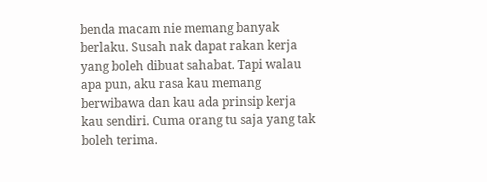benda macam nie memang banyak berlaku. Susah nak dapat rakan kerja yang boleh dibuat sahabat. Tapi walau apa pun, aku rasa kau memang berwibawa dan kau ada prinsip kerja kau sendiri. Cuma orang tu saja yang tak boleh terima.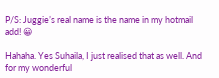P/S: Juggie’s real name is the name in my hotmail add! 😀

Hahaha. Yes Suhaila, I just realised that as well. And for my wonderful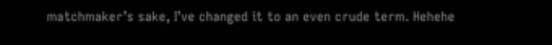matchmaker’s sake, I’ve changed it to an even crude term. Hehehe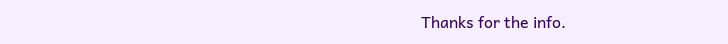Thanks for the info.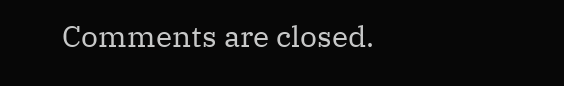Comments are closed.